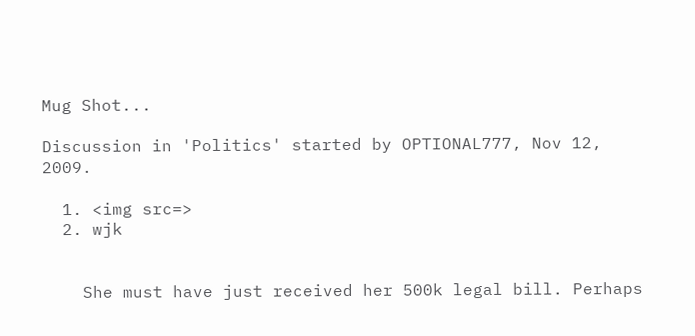Mug Shot...

Discussion in 'Politics' started by OPTIONAL777, Nov 12, 2009.

  1. <img src=>
  2. wjk


    She must have just received her 500k legal bill. Perhaps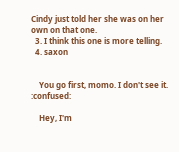Cindy just told her she was on her own on that one.
  3. I think this one is more telling.
  4. saxon


    You go first, momo. I don't see it. :confused:

    Hey, I'm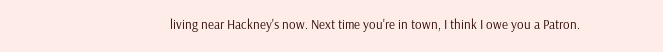living near Hackney's now. Next time you're in town, I think I owe you a Patron.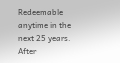Redeemable anytime in the next 25 years. After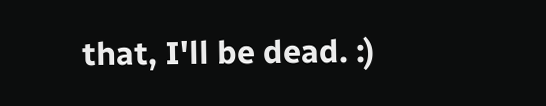that, I'll be dead. :)